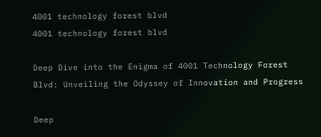4001 technology forest blvd
4001 technology forest blvd

Deep Dive into the Enigma of 4001 Technology Forest Blvd: Unveiling the Odyssey of Innovation and Progress

Deep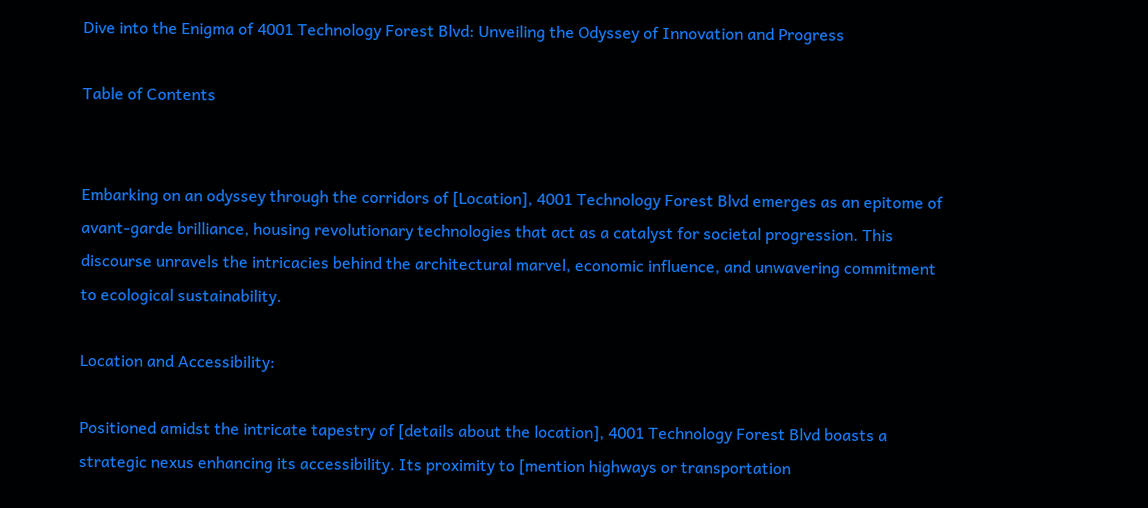Dive into the Enigma of 4001 Technology Forest Blvd: Unveiling the Odyssey of Innovation and Progress

Table of Contents


Embarking on an odyssey through the corridors of [Location], 4001 Technology Forest Blvd emerges as an epitome of avant-garde brilliance, housing revolutionary technologies that act as a catalyst for societal progression. This discourse unravels the intricacies behind the architectural marvel, economic influence, and unwavering commitment to ecological sustainability.

Location and Accessibility:

Positioned amidst the intricate tapestry of [details about the location], 4001 Technology Forest Blvd boasts a strategic nexus enhancing its accessibility. Its proximity to [mention highways or transportation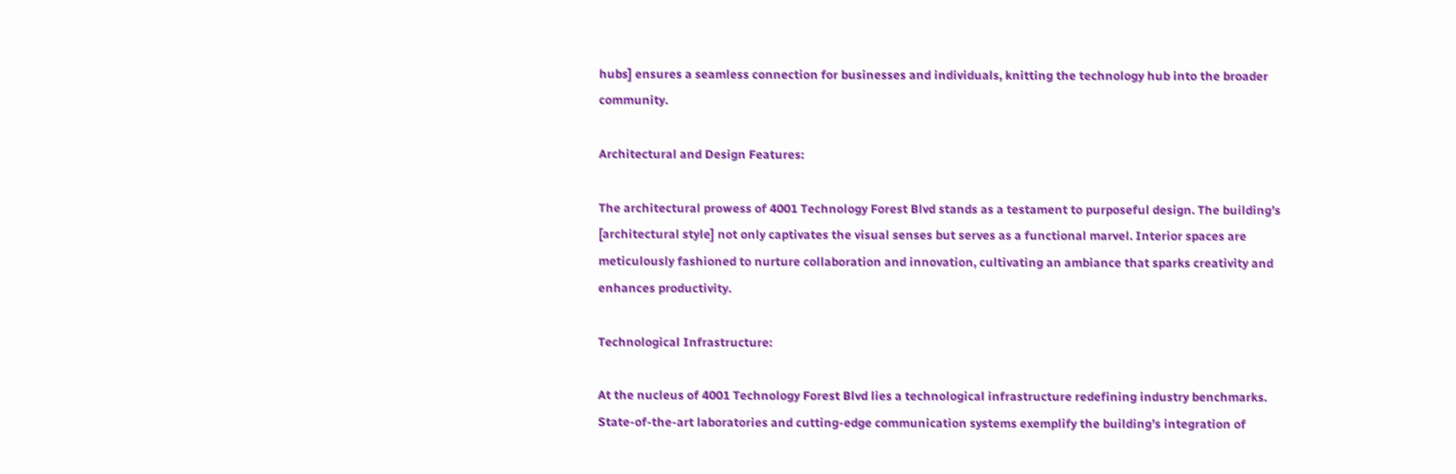hubs] ensures a seamless connection for businesses and individuals, knitting the technology hub into the broader community.

Architectural and Design Features:

The architectural prowess of 4001 Technology Forest Blvd stands as a testament to purposeful design. The building’s [architectural style] not only captivates the visual senses but serves as a functional marvel. Interior spaces are meticulously fashioned to nurture collaboration and innovation, cultivating an ambiance that sparks creativity and enhances productivity.

Technological Infrastructure:

At the nucleus of 4001 Technology Forest Blvd lies a technological infrastructure redefining industry benchmarks. State-of-the-art laboratories and cutting-edge communication systems exemplify the building’s integration of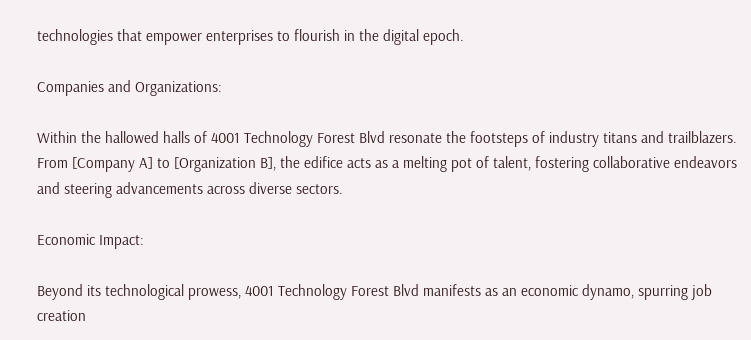technologies that empower enterprises to flourish in the digital epoch.

Companies and Organizations:

Within the hallowed halls of 4001 Technology Forest Blvd resonate the footsteps of industry titans and trailblazers. From [Company A] to [Organization B], the edifice acts as a melting pot of talent, fostering collaborative endeavors and steering advancements across diverse sectors.

Economic Impact:

Beyond its technological prowess, 4001 Technology Forest Blvd manifests as an economic dynamo, spurring job creation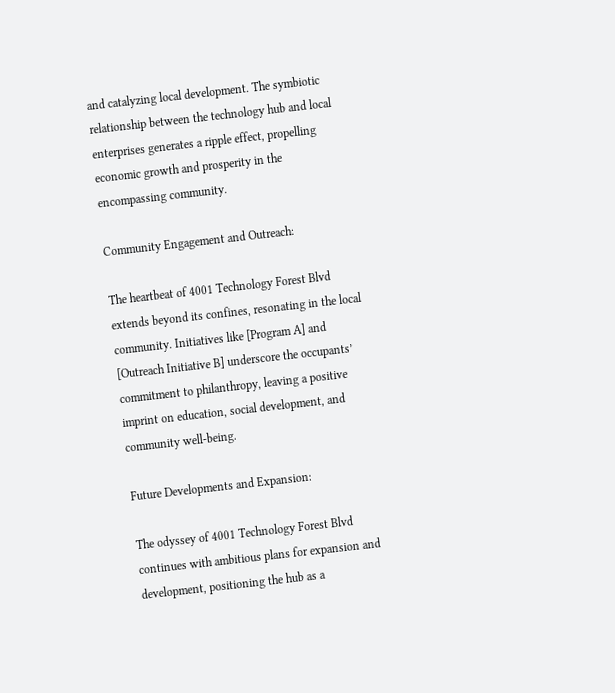and catalyzing local development. The symbiotic relationship between the technology hub and local enterprises generates a ripple effect, propelling economic growth and prosperity in the encompassing community.

Community Engagement and Outreach:

The heartbeat of 4001 Technology Forest Blvd extends beyond its confines, resonating in the local community. Initiatives like [Program A] and [Outreach Initiative B] underscore the occupants’ commitment to philanthropy, leaving a positive imprint on education, social development, and community well-being.

Future Developments and Expansion:

The odyssey of 4001 Technology Forest Blvd continues with ambitious plans for expansion and development, positioning the hub as a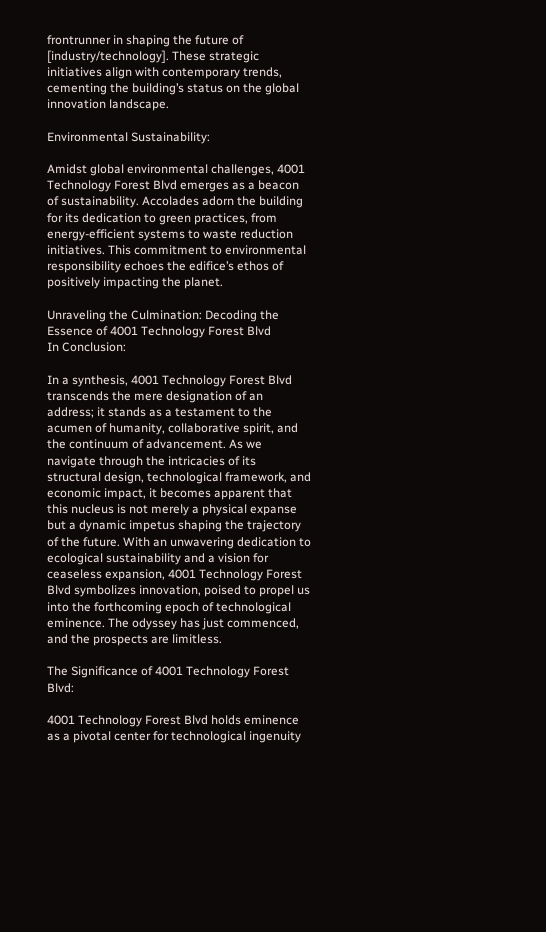frontrunner in shaping the future of [industry/technology]. These strategic initiatives align with contemporary trends, cementing the building’s status on the global innovation landscape.

Environmental Sustainability:

Amidst global environmental challenges, 4001 Technology Forest Blvd emerges as a beacon of sustainability. Accolades adorn the building for its dedication to green practices, from energy-efficient systems to waste reduction initiatives. This commitment to environmental responsibility echoes the edifice’s ethos of positively impacting the planet.

Unraveling the Culmination: Decoding the Essence of 4001 Technology Forest Blvd
In Conclusion:

In a synthesis, 4001 Technology Forest Blvd transcends the mere designation of an address; it stands as a testament to the acumen of humanity, collaborative spirit, and the continuum of advancement. As we navigate through the intricacies of its structural design, technological framework, and economic impact, it becomes apparent that this nucleus is not merely a physical expanse but a dynamic impetus shaping the trajectory of the future. With an unwavering dedication to ecological sustainability and a vision for ceaseless expansion, 4001 Technology Forest Blvd symbolizes innovation, poised to propel us into the forthcoming epoch of technological eminence. The odyssey has just commenced, and the prospects are limitless.

The Significance of 4001 Technology Forest Blvd:

4001 Technology Forest Blvd holds eminence as a pivotal center for technological ingenuity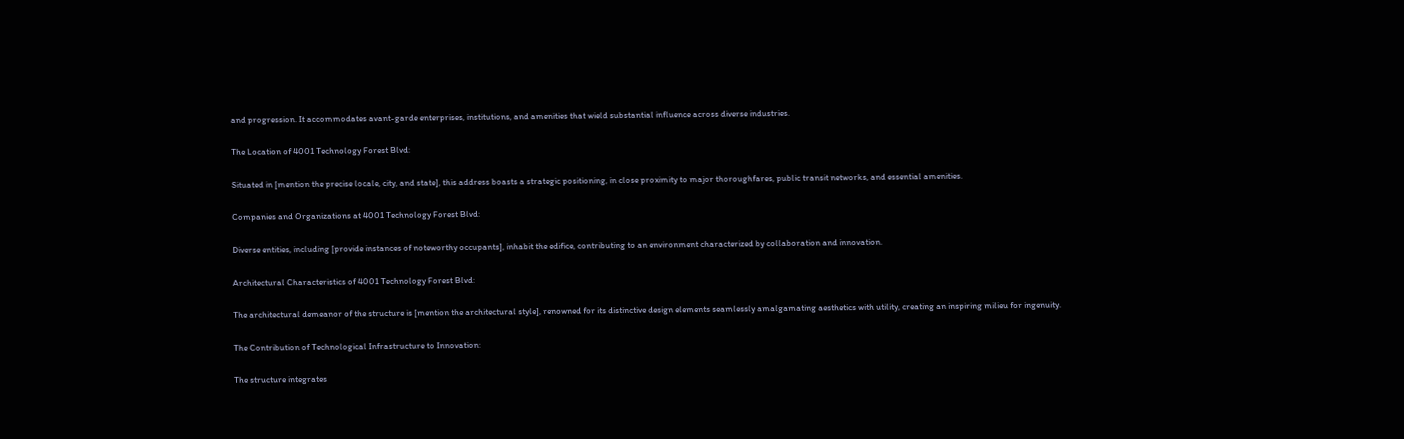and progression. It accommodates avant-garde enterprises, institutions, and amenities that wield substantial influence across diverse industries.

The Location of 4001 Technology Forest Blvd:

Situated in [mention the precise locale, city, and state], this address boasts a strategic positioning, in close proximity to major thoroughfares, public transit networks, and essential amenities.

Companies and Organizations at 4001 Technology Forest Blvd:

Diverse entities, including [provide instances of noteworthy occupants], inhabit the edifice, contributing to an environment characterized by collaboration and innovation.

Architectural Characteristics of 4001 Technology Forest Blvd:

The architectural demeanor of the structure is [mention the architectural style], renowned for its distinctive design elements seamlessly amalgamating aesthetics with utility, creating an inspiring milieu for ingenuity.

The Contribution of Technological Infrastructure to Innovation:

The structure integrates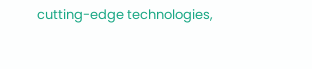cutting-edge technologies,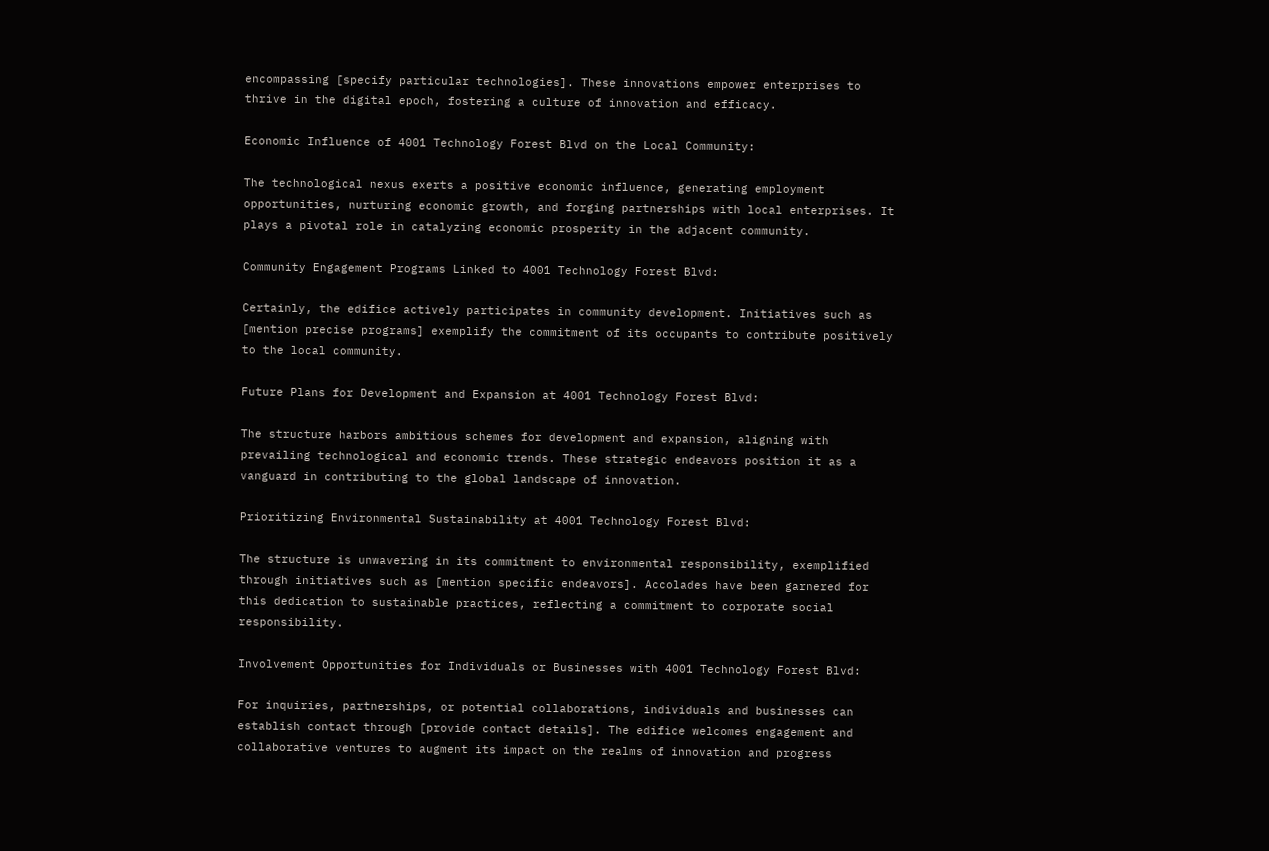encompassing [specify particular technologies]. These innovations empower enterprises to thrive in the digital epoch, fostering a culture of innovation and efficacy.

Economic Influence of 4001 Technology Forest Blvd on the Local Community:

The technological nexus exerts a positive economic influence, generating employment opportunities, nurturing economic growth, and forging partnerships with local enterprises. It plays a pivotal role in catalyzing economic prosperity in the adjacent community.

Community Engagement Programs Linked to 4001 Technology Forest Blvd:

Certainly, the edifice actively participates in community development. Initiatives such as [mention precise programs] exemplify the commitment of its occupants to contribute positively to the local community.

Future Plans for Development and Expansion at 4001 Technology Forest Blvd:

The structure harbors ambitious schemes for development and expansion, aligning with prevailing technological and economic trends. These strategic endeavors position it as a vanguard in contributing to the global landscape of innovation.

Prioritizing Environmental Sustainability at 4001 Technology Forest Blvd:

The structure is unwavering in its commitment to environmental responsibility, exemplified through initiatives such as [mention specific endeavors]. Accolades have been garnered for this dedication to sustainable practices, reflecting a commitment to corporate social responsibility.

Involvement Opportunities for Individuals or Businesses with 4001 Technology Forest Blvd:

For inquiries, partnerships, or potential collaborations, individuals and businesses can establish contact through [provide contact details]. The edifice welcomes engagement and collaborative ventures to augment its impact on the realms of innovation and progress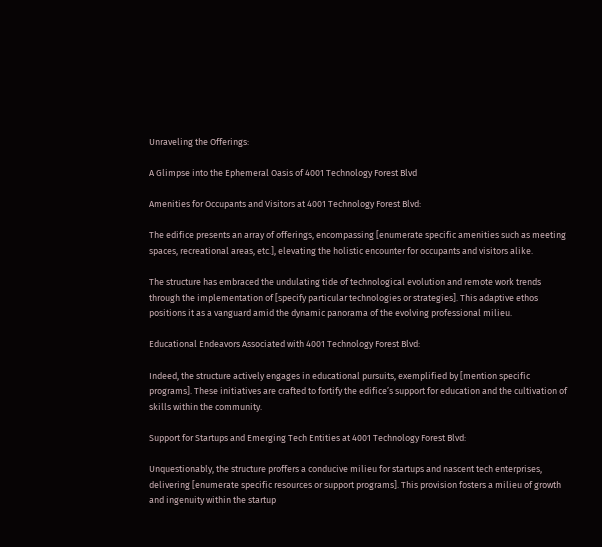Unraveling the Offerings:

A Glimpse into the Ephemeral Oasis of 4001 Technology Forest Blvd

Amenities for Occupants and Visitors at 4001 Technology Forest Blvd:

The edifice presents an array of offerings, encompassing [enumerate specific amenities such as meeting spaces, recreational areas, etc.], elevating the holistic encounter for occupants and visitors alike.

The structure has embraced the undulating tide of technological evolution and remote work trends through the implementation of [specify particular technologies or strategies]. This adaptive ethos positions it as a vanguard amid the dynamic panorama of the evolving professional milieu.

Educational Endeavors Associated with 4001 Technology Forest Blvd:

Indeed, the structure actively engages in educational pursuits, exemplified by [mention specific programs]. These initiatives are crafted to fortify the edifice’s support for education and the cultivation of skills within the community.

Support for Startups and Emerging Tech Entities at 4001 Technology Forest Blvd:

Unquestionably, the structure proffers a conducive milieu for startups and nascent tech enterprises, delivering [enumerate specific resources or support programs]. This provision fosters a milieu of growth and ingenuity within the startup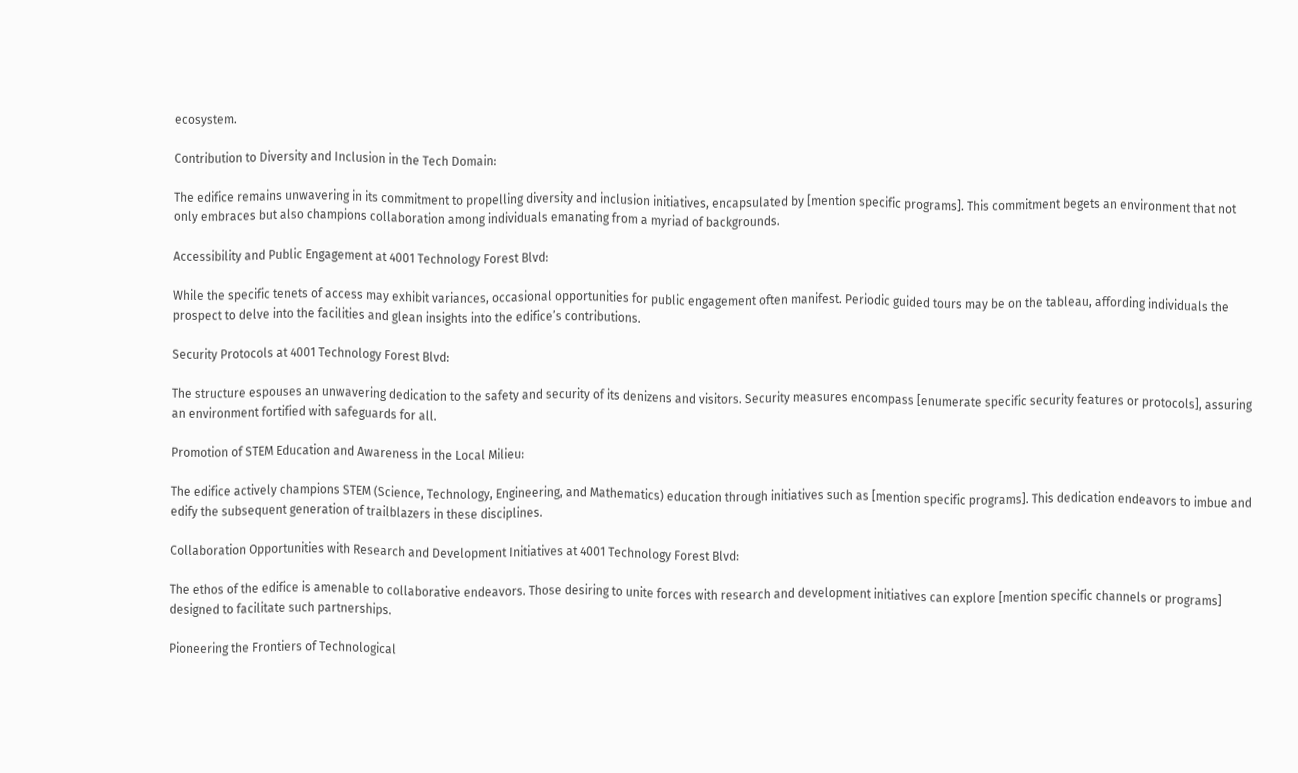ecosystem.

Contribution to Diversity and Inclusion in the Tech Domain:

The edifice remains unwavering in its commitment to propelling diversity and inclusion initiatives, encapsulated by [mention specific programs]. This commitment begets an environment that not only embraces but also champions collaboration among individuals emanating from a myriad of backgrounds.

Accessibility and Public Engagement at 4001 Technology Forest Blvd:

While the specific tenets of access may exhibit variances, occasional opportunities for public engagement often manifest. Periodic guided tours may be on the tableau, affording individuals the prospect to delve into the facilities and glean insights into the edifice’s contributions.

Security Protocols at 4001 Technology Forest Blvd:

The structure espouses an unwavering dedication to the safety and security of its denizens and visitors. Security measures encompass [enumerate specific security features or protocols], assuring an environment fortified with safeguards for all.

Promotion of STEM Education and Awareness in the Local Milieu:

The edifice actively champions STEM (Science, Technology, Engineering, and Mathematics) education through initiatives such as [mention specific programs]. This dedication endeavors to imbue and edify the subsequent generation of trailblazers in these disciplines.

Collaboration Opportunities with Research and Development Initiatives at 4001 Technology Forest Blvd:

The ethos of the edifice is amenable to collaborative endeavors. Those desiring to unite forces with research and development initiatives can explore [mention specific channels or programs] designed to facilitate such partnerships.

Pioneering the Frontiers of Technological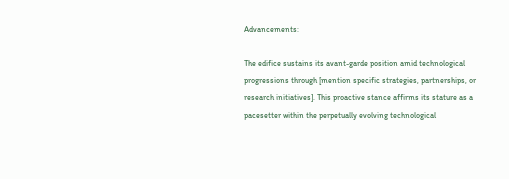Advancements:

The edifice sustains its avant-garde position amid technological progressions through [mention specific strategies, partnerships, or research initiatives]. This proactive stance affirms its stature as a pacesetter within the perpetually evolving technological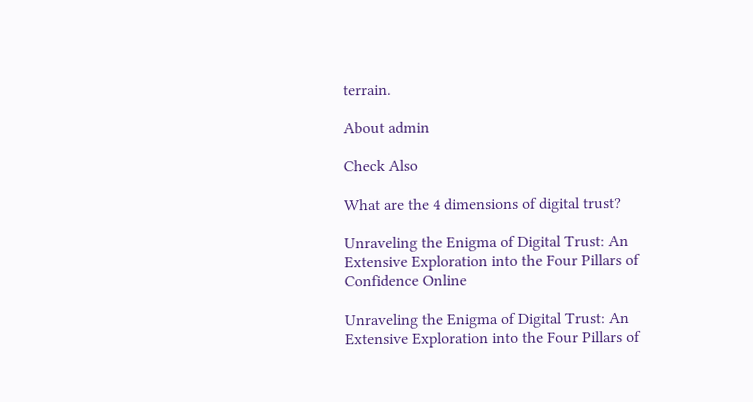terrain.

About admin

Check Also

What are the 4 dimensions of digital trust?

Unraveling the Enigma of Digital Trust: An Extensive Exploration into the Four Pillars of Confidence Online

Unraveling the Enigma of Digital Trust: An Extensive Exploration into the Four Pillars of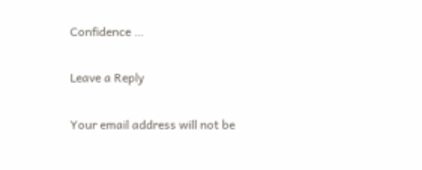Confidence …

Leave a Reply

Your email address will not be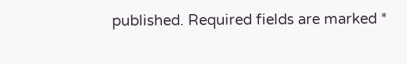published. Required fields are marked *